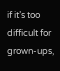if it’s too difficult for grown-ups,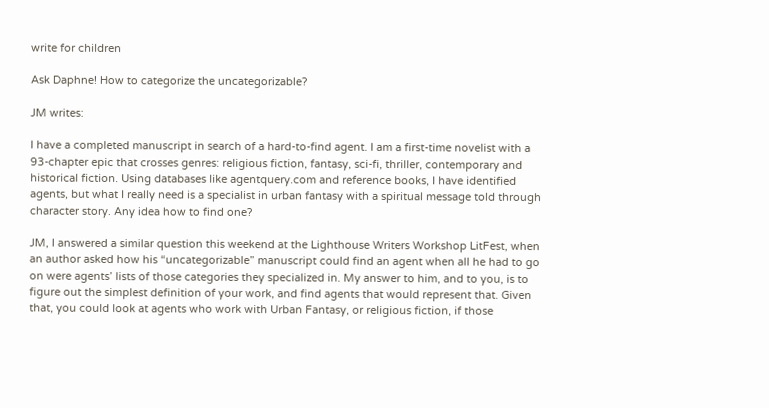write for children

Ask Daphne! How to categorize the uncategorizable?

JM writes:

I have a completed manuscript in search of a hard-to-find agent. I am a first-time novelist with a 93-chapter epic that crosses genres: religious fiction, fantasy, sci-fi, thriller, contemporary and historical fiction. Using databases like agentquery.com and reference books, I have identified agents, but what I really need is a specialist in urban fantasy with a spiritual message told through character story. Any idea how to find one?

JM, I answered a similar question this weekend at the Lighthouse Writers Workshop LitFest, when an author asked how his “uncategorizable” manuscript could find an agent when all he had to go on were agents’ lists of those categories they specialized in. My answer to him, and to you, is to figure out the simplest definition of your work, and find agents that would represent that. Given that, you could look at agents who work with Urban Fantasy, or religious fiction, if those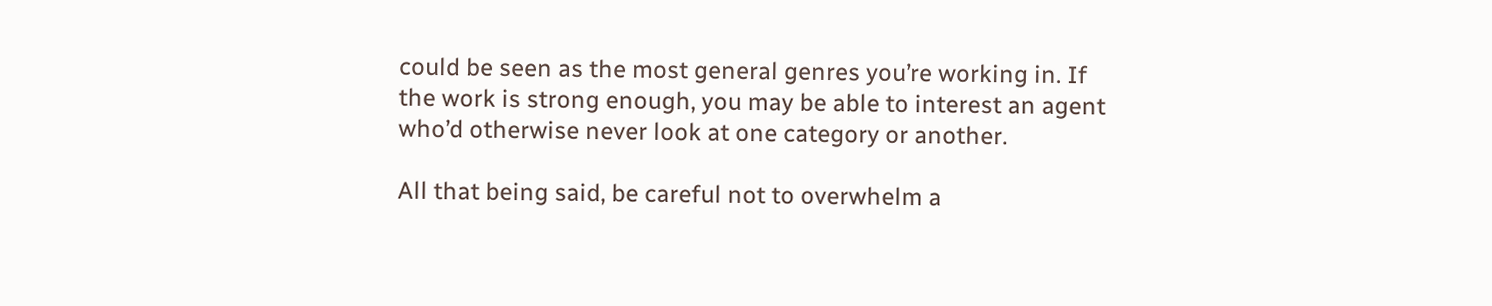could be seen as the most general genres you’re working in. If the work is strong enough, you may be able to interest an agent who’d otherwise never look at one category or another.

All that being said, be careful not to overwhelm a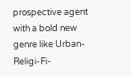prospective agent with a bold new genre like Urban-Religi-Fi-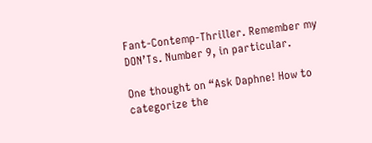Fant-Contemp-Thriller. Remember my DON’Ts. Number 9, in particular.

One thought on “Ask Daphne! How to categorize the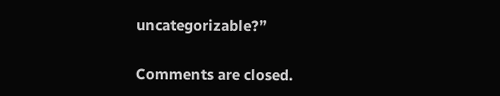uncategorizable?”

Comments are closed.